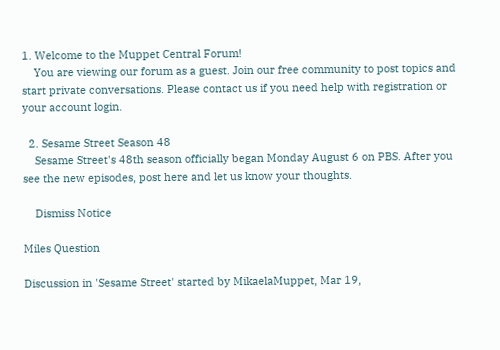1. Welcome to the Muppet Central Forum!
    You are viewing our forum as a guest. Join our free community to post topics and start private conversations. Please contact us if you need help with registration or your account login.

  2. Sesame Street Season 48
    Sesame Street's 48th season officially began Monday August 6 on PBS. After you see the new episodes, post here and let us know your thoughts.

    Dismiss Notice

Miles Question

Discussion in 'Sesame Street' started by MikaelaMuppet, Mar 19,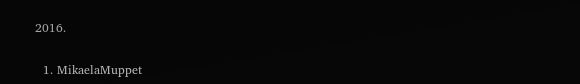2016.

  1. MikaelaMuppet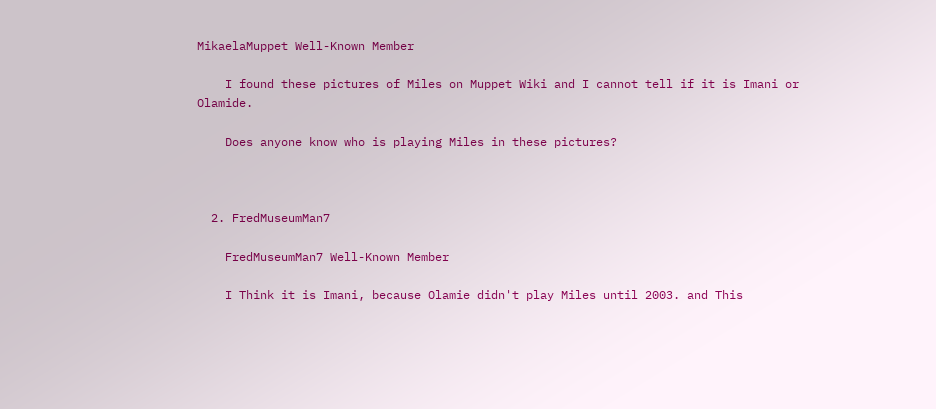MikaelaMuppet Well-Known Member

    I found these pictures of Miles on Muppet Wiki and I cannot tell if it is Imani or Olamide.

    Does anyone know who is playing Miles in these pictures?



  2. FredMuseumMan7

    FredMuseumMan7 Well-Known Member

    I Think it is Imani, because Olamie didn't play Miles until 2003. and This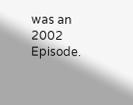was an 2002 Episode.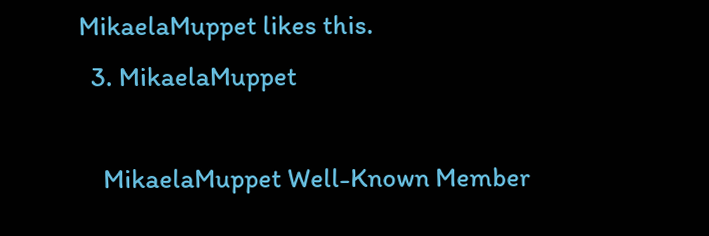MikaelaMuppet likes this.
  3. MikaelaMuppet

    MikaelaMuppet Well-Known Member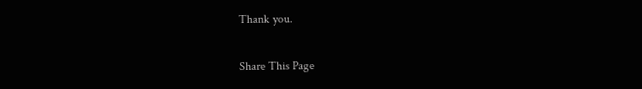Thank you.

Share This Page